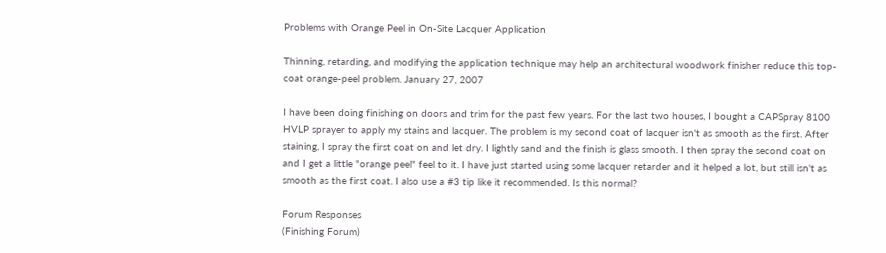Problems with Orange Peel in On-Site Lacquer Application

Thinning, retarding, and modifying the application technique may help an architectural woodwork finisher reduce this top-coat orange-peel problem. January 27, 2007

I have been doing finishing on doors and trim for the past few years. For the last two houses, I bought a CAPSpray 8100 HVLP sprayer to apply my stains and lacquer. The problem is my second coat of lacquer isn't as smooth as the first. After staining, I spray the first coat on and let dry. I lightly sand and the finish is glass smooth. I then spray the second coat on and I get a little "orange peel" feel to it. I have just started using some lacquer retarder and it helped a lot, but still isn't as smooth as the first coat. I also use a #3 tip like it recommended. Is this normal?

Forum Responses
(Finishing Forum)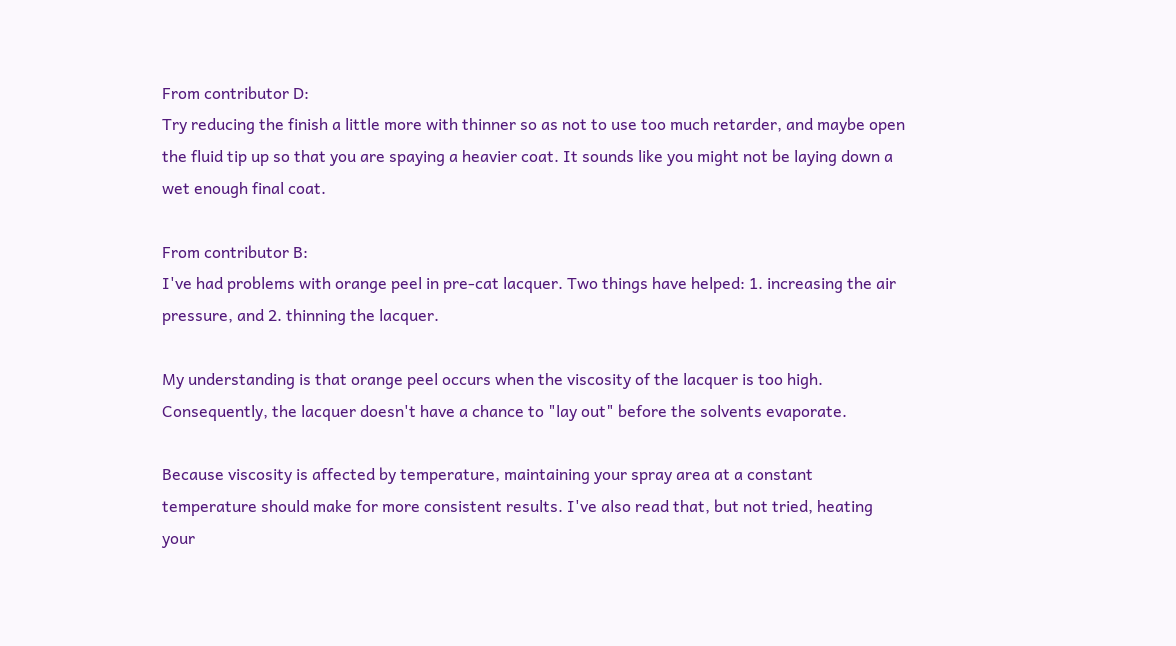From contributor D:
Try reducing the finish a little more with thinner so as not to use too much retarder, and maybe open the fluid tip up so that you are spaying a heavier coat. It sounds like you might not be laying down a wet enough final coat.

From contributor B:
I've had problems with orange peel in pre-cat lacquer. Two things have helped: 1. increasing the air pressure, and 2. thinning the lacquer.

My understanding is that orange peel occurs when the viscosity of the lacquer is too high. Consequently, the lacquer doesn't have a chance to "lay out" before the solvents evaporate.

Because viscosity is affected by temperature, maintaining your spray area at a constant temperature should make for more consistent results. I've also read that, but not tried, heating your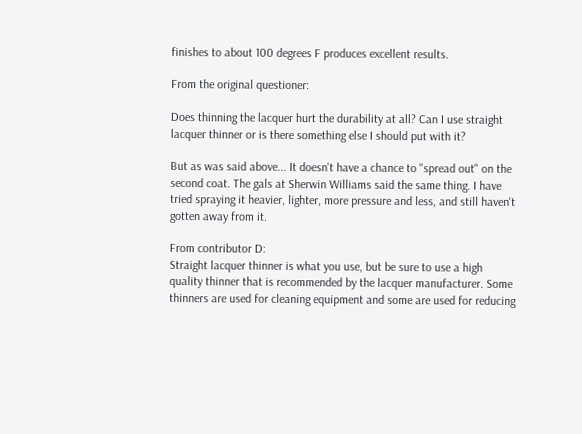finishes to about 100 degrees F produces excellent results.

From the original questioner:

Does thinning the lacquer hurt the durability at all? Can I use straight lacquer thinner or is there something else I should put with it?

But as was said above... It doesn't have a chance to "spread out" on the second coat. The gals at Sherwin Williams said the same thing. I have tried spraying it heavier, lighter, more pressure and less, and still haven't gotten away from it.

From contributor D:
Straight lacquer thinner is what you use, but be sure to use a high quality thinner that is recommended by the lacquer manufacturer. Some thinners are used for cleaning equipment and some are used for reducing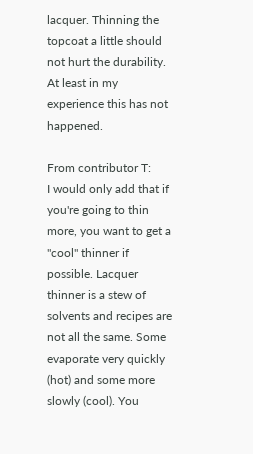lacquer. Thinning the topcoat a little should not hurt the durability. At least in my experience this has not happened.

From contributor T:
I would only add that if you're going to thin more, you want to get a "cool" thinner if possible. Lacquer thinner is a stew of solvents and recipes are not all the same. Some evaporate very quickly (hot) and some more slowly (cool). You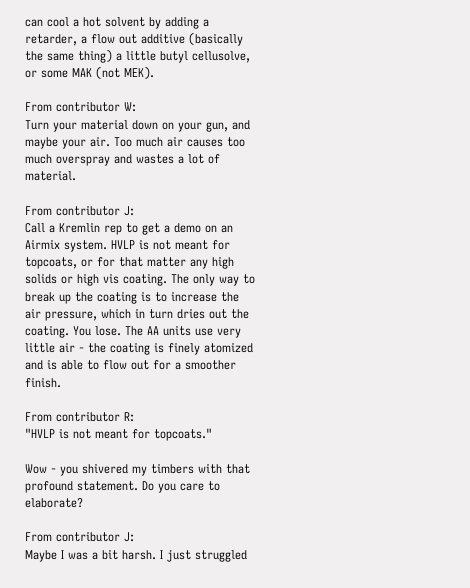can cool a hot solvent by adding a retarder, a flow out additive (basically the same thing) a little butyl cellusolve, or some MAK (not MEK).

From contributor W:
Turn your material down on your gun, and maybe your air. Too much air causes too much overspray and wastes a lot of material.

From contributor J:
Call a Kremlin rep to get a demo on an Airmix system. HVLP is not meant for topcoats, or for that matter any high solids or high vis coating. The only way to break up the coating is to increase the air pressure, which in turn dries out the coating. You lose. The AA units use very little air - the coating is finely atomized and is able to flow out for a smoother finish.

From contributor R:
"HVLP is not meant for topcoats."

Wow - you shivered my timbers with that profound statement. Do you care to elaborate?

From contributor J:
Maybe I was a bit harsh. I just struggled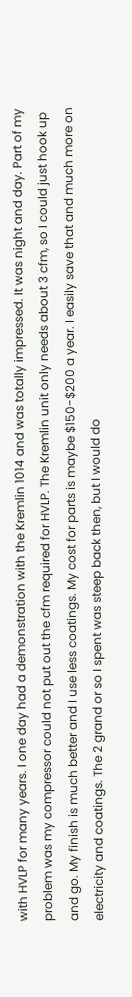with HVLP for many years. I one day had a demonstration with the Kremlin 1014 and was totally impressed. It was night and day. Part of my problem was my compressor could not put out the cfm required for HVLP. The Kremlin unit only needs about 3 cfm, so I could just hook up and go. My finish is much better and I use less coatings. My cost for parts is maybe $150-$200 a year. I easily save that and much more on electricity and coatings. The 2 grand or so I spent was steep back then, but I would do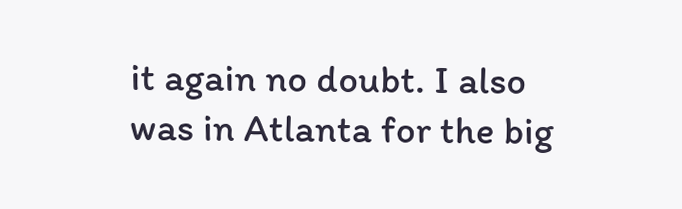it again no doubt. I also was in Atlanta for the big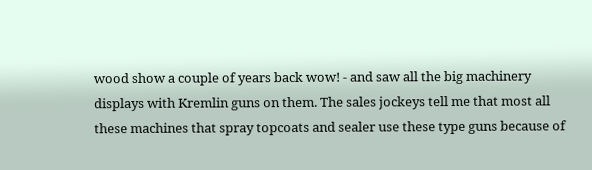wood show a couple of years back wow! - and saw all the big machinery displays with Kremlin guns on them. The sales jockeys tell me that most all these machines that spray topcoats and sealer use these type guns because of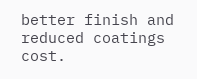better finish and reduced coatings cost.